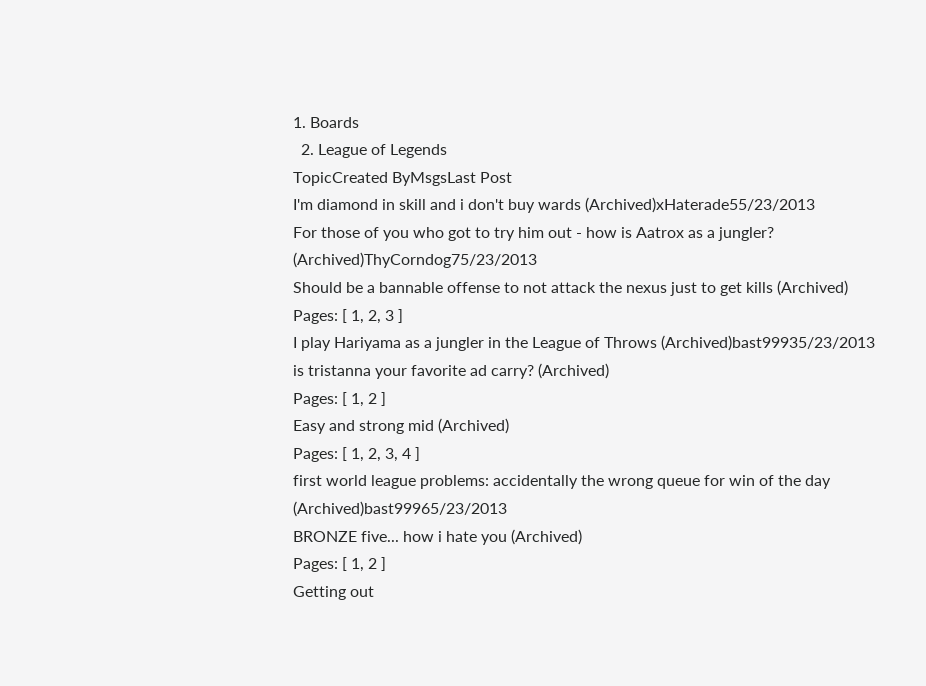1. Boards
  2. League of Legends
TopicCreated ByMsgsLast Post
I'm diamond in skill and i don't buy wards (Archived)xHaterade55/23/2013
For those of you who got to try him out - how is Aatrox as a jungler? (Archived)ThyCorndog75/23/2013
Should be a bannable offense to not attack the nexus just to get kills (Archived)
Pages: [ 1, 2, 3 ]
I play Hariyama as a jungler in the League of Throws (Archived)bast99935/23/2013
is tristanna your favorite ad carry? (Archived)
Pages: [ 1, 2 ]
Easy and strong mid (Archived)
Pages: [ 1, 2, 3, 4 ]
first world league problems: accidentally the wrong queue for win of the day (Archived)bast99965/23/2013
BRONZE five... how i hate you (Archived)
Pages: [ 1, 2 ]
Getting out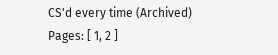CS'd every time (Archived)
Pages: [ 1, 2 ]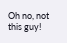Oh no, not this guy!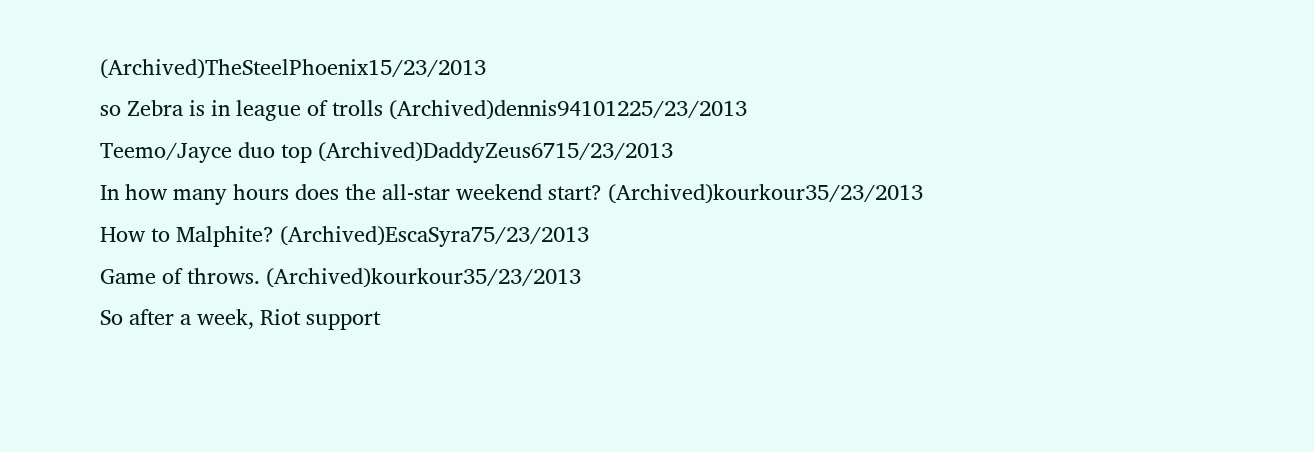(Archived)TheSteelPhoenix15/23/2013
so Zebra is in league of trolls (Archived)dennis94101225/23/2013
Teemo/Jayce duo top (Archived)DaddyZeus6715/23/2013
In how many hours does the all-star weekend start? (Archived)kourkour35/23/2013
How to Malphite? (Archived)EscaSyra75/23/2013
Game of throws. (Archived)kourkour35/23/2013
So after a week, Riot support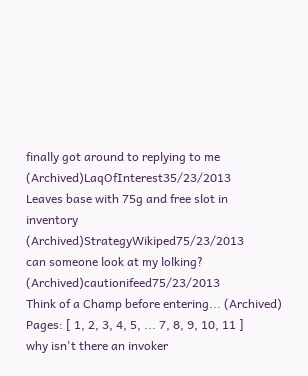finally got around to replying to me (Archived)LaqOfInterest35/23/2013
Leaves base with 75g and free slot in inventory (Archived)StrategyWikiped75/23/2013
can someone look at my lolking? (Archived)cautionifeed75/23/2013
Think of a Champ before entering... (Archived)
Pages: [ 1, 2, 3, 4, 5, ... 7, 8, 9, 10, 11 ]
why isn't there an invoker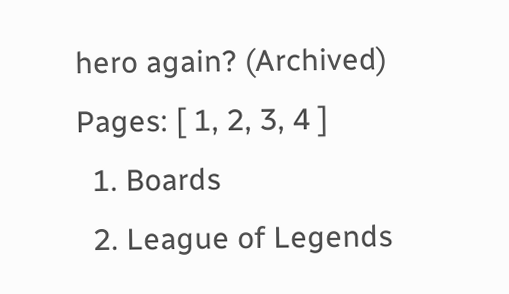hero again? (Archived)
Pages: [ 1, 2, 3, 4 ]
  1. Boards
  2. League of Legends